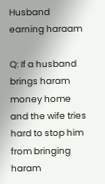Husband earning haraam

Q: If a husband brings haram money home and the wife tries hard to stop him from bringing haram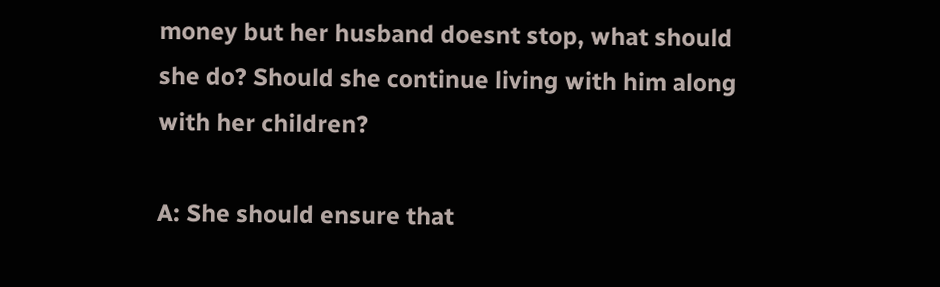money but her husband doesnt stop, what should she do? Should she continue living with him along with her children?

A: She should ensure that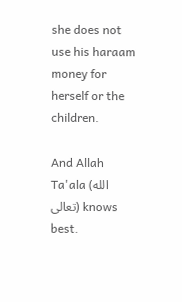she does not use his haraam money for herself or the children.

And Allah Ta'ala (الله تعالى) knows best.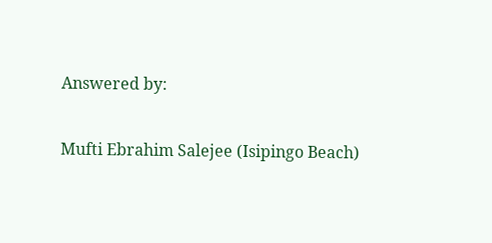Answered by:

Mufti Ebrahim Salejee (Isipingo Beach)